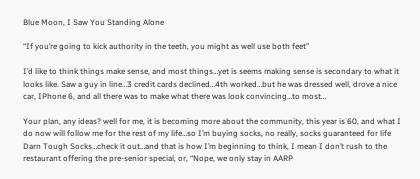Blue Moon, I Saw You Standing Alone

“If you’re going to kick authority in the teeth, you might as well use both feet”

I’d like to think things make sense, and most things…yet is seems making sense is secondary to what it looks like. Saw a guy in line…3 credit cards declined…4th worked…but he was dressed well, drove a nice car, IPhone 6, and all there was to make what there was look convincing…to most…

Your plan, any ideas? well for me, it is becoming more about the community, this year is 60, and what I do now will follow me for the rest of my life…so I’m buying socks, no really, socks guaranteed for life Darn Tough Socks…check it out…and that is how I’m beginning to think, I mean I don’t rush to the restaurant offering the pre-senior special, or, “Nope, we only stay in AARP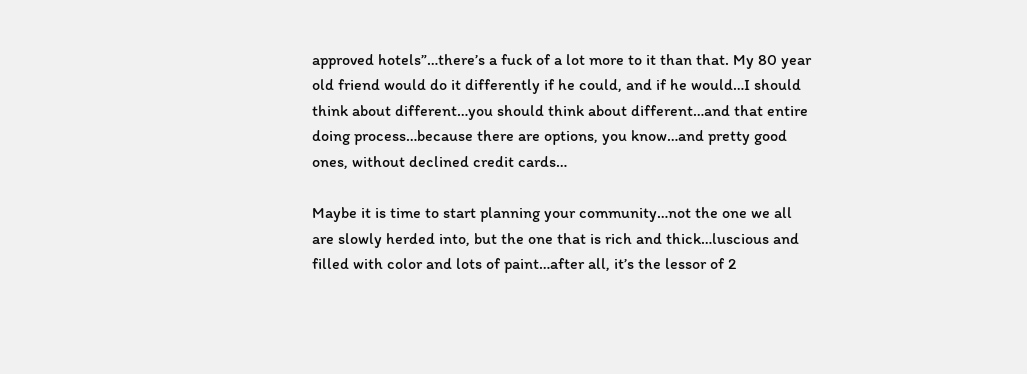approved hotels”…there’s a fuck of a lot more to it than that. My 80 year old friend would do it differently if he could, and if he would…I should think about different…you should think about different…and that entire doing process…because there are options, you know…and pretty good ones, without declined credit cards…

Maybe it is time to start planning your community…not the one we all are slowly herded into, but the one that is rich and thick…luscious and filled with color and lots of paint…after all, it’s the lessor of 2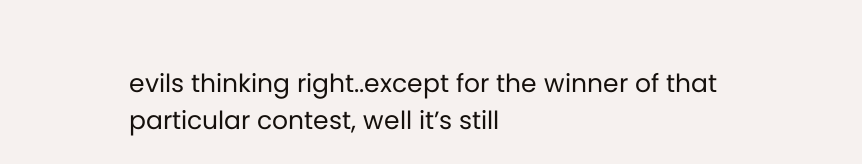evils thinking right..except for the winner of that particular contest, well it’s still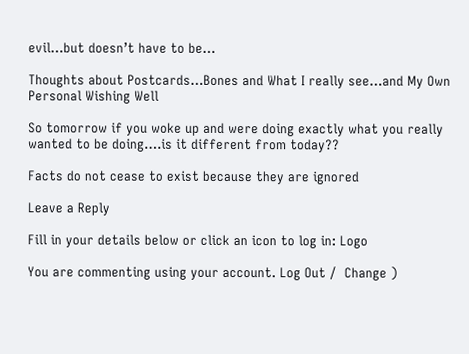evil…but doesn’t have to be…

Thoughts about Postcards…Bones and What I really see…and My Own Personal Wishing Well

So tomorrow if you woke up and were doing exactly what you really wanted to be doing….is it different from today??

Facts do not cease to exist because they are ignored

Leave a Reply

Fill in your details below or click an icon to log in: Logo

You are commenting using your account. Log Out /  Change )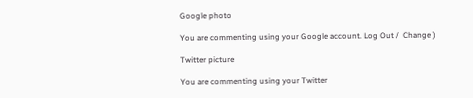Google photo

You are commenting using your Google account. Log Out /  Change )

Twitter picture

You are commenting using your Twitter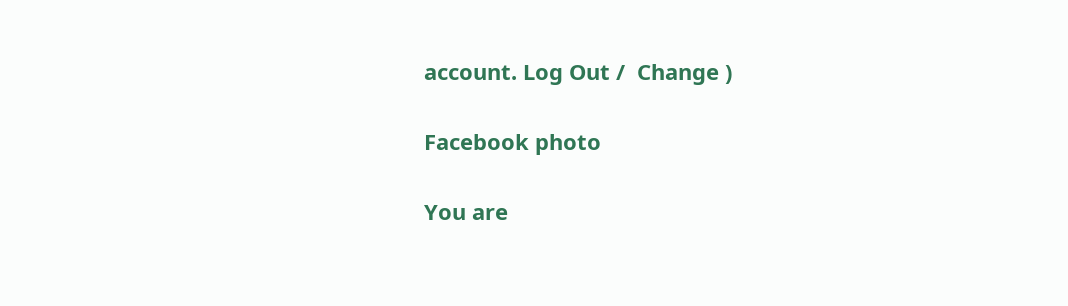account. Log Out /  Change )

Facebook photo

You are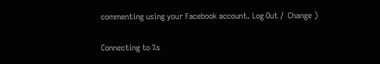commenting using your Facebook account. Log Out /  Change )

Connecting to %s